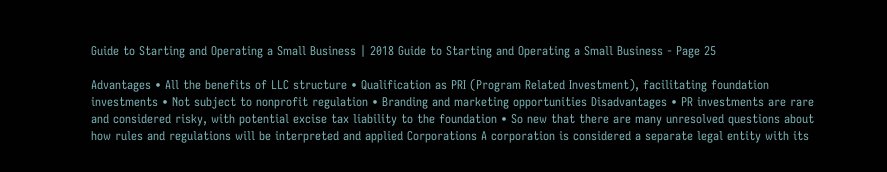Guide to Starting and Operating a Small Business | 2018 Guide to Starting and Operating a Small Business - Page 25

Advantages • All the benefits of LLC structure • Qualification as PRI (Program Related Investment), facilitating foundation investments • Not subject to nonprofit regulation • Branding and marketing opportunities Disadvantages • PR investments are rare and considered risky, with potential excise tax liability to the foundation • So new that there are many unresolved questions about how rules and regulations will be interpreted and applied Corporations A corporation is considered a separate legal entity with its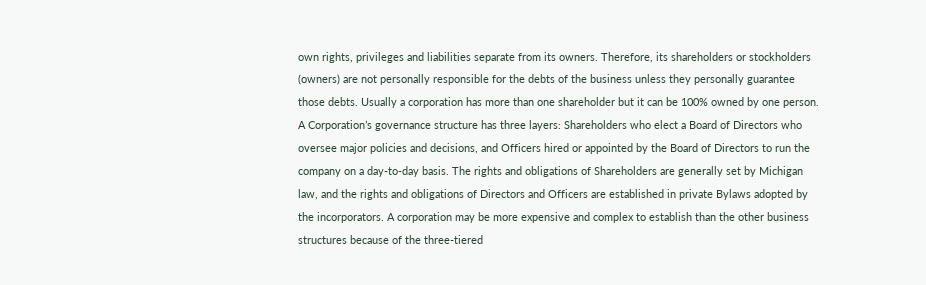own rights, privileges and liabilities separate from its owners. Therefore, its shareholders or stockholders (owners) are not personally responsible for the debts of the business unless they personally guarantee those debts. Usually a corporation has more than one shareholder but it can be 100% owned by one person. A Corporation’s governance structure has three layers: Shareholders who elect a Board of Directors who oversee major policies and decisions, and Officers hired or appointed by the Board of Directors to run the company on a day-to-day basis. The rights and obligations of Shareholders are generally set by Michigan law, and the rights and obligations of Directors and Officers are established in private Bylaws adopted by the incorporators. A corporation may be more expensive and complex to establish than the other business structures because of the three-tiered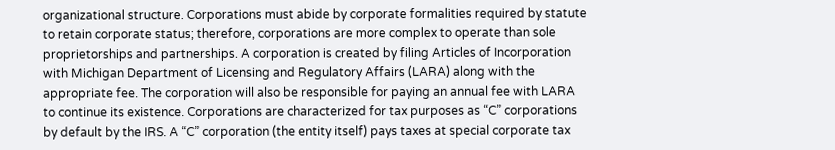organizational structure. Corporations must abide by corporate formalities required by statute to retain corporate status; therefore, corporations are more complex to operate than sole proprietorships and partnerships. A corporation is created by filing Articles of Incorporation with Michigan Department of Licensing and Regulatory Affairs (LARA) along with the appropriate fee. The corporation will also be responsible for paying an annual fee with LARA to continue its existence. Corporations are characterized for tax purposes as “C” corporations by default by the IRS. A “C” corporation (the entity itself) pays taxes at special corporate tax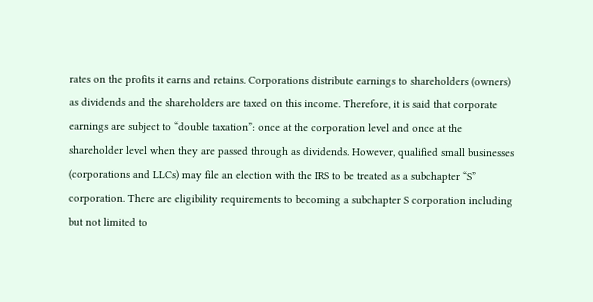rates on the profits it earns and retains. Corporations distribute earnings to shareholders (owners) as dividends and the shareholders are taxed on this income. Therefore, it is said that corporate earnings are subject to “double taxation”: once at the corporation level and once at the shareholder level when they are passed through as dividends. However, qualified small businesses (corporations and LLCs) may file an election with the IRS to be treated as a subchapter “S” corporation. There are eligibility requirements to becoming a subchapter S corporation including but not limited to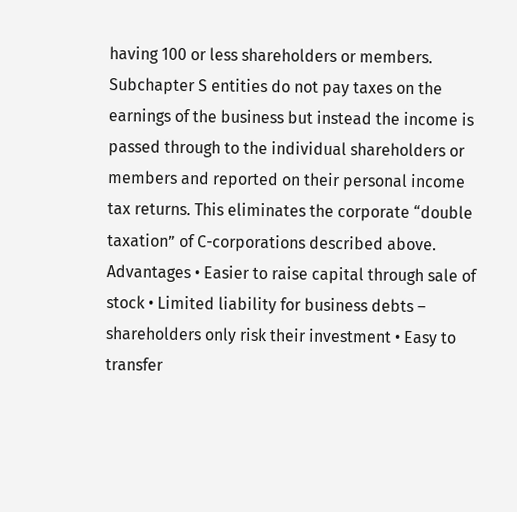having 100 or less shareholders or members. Subchapter S entities do not pay taxes on the earnings of the business but instead the income is passed through to the individual shareholders or members and reported on their personal income tax returns. This eliminates the corporate “double taxation” of C-corporations described above. Advantages • Easier to raise capital through sale of stock • Limited liability for business debts – shareholders only risk their investment • Easy to transfer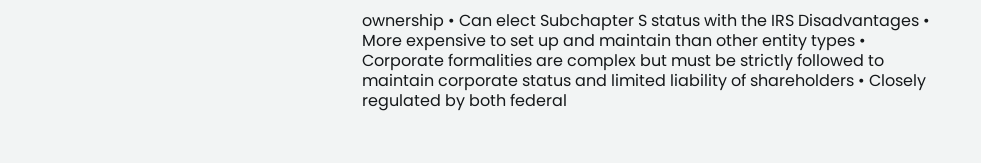ownership • Can elect Subchapter S status with the IRS Disadvantages • More expensive to set up and maintain than other entity types • Corporate formalities are complex but must be strictly followed to maintain corporate status and limited liability of shareholders • Closely regulated by both federal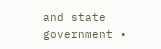and state government •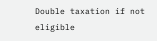Double taxation if not eligible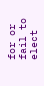for or fail to elect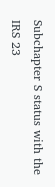Subchapter S status with the IRS 23